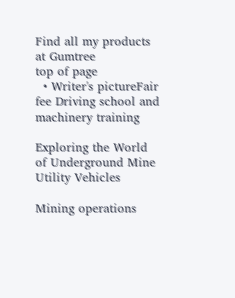Find all my products at Gumtree
top of page
  • Writer's pictureFair fee Driving school and machinery training

Exploring the World of Underground Mine Utility Vehicles

Mining operations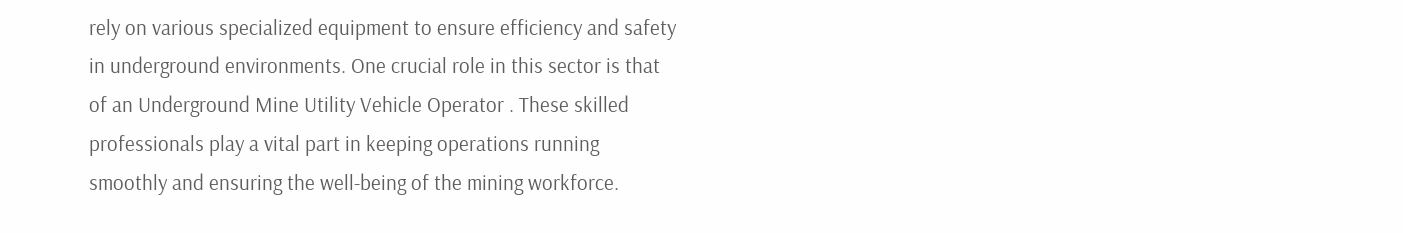rely on various specialized equipment to ensure efficiency and safety in underground environments. One crucial role in this sector is that of an Underground Mine Utility Vehicle Operator . These skilled professionals play a vital part in keeping operations running smoothly and ensuring the well-being of the mining workforce.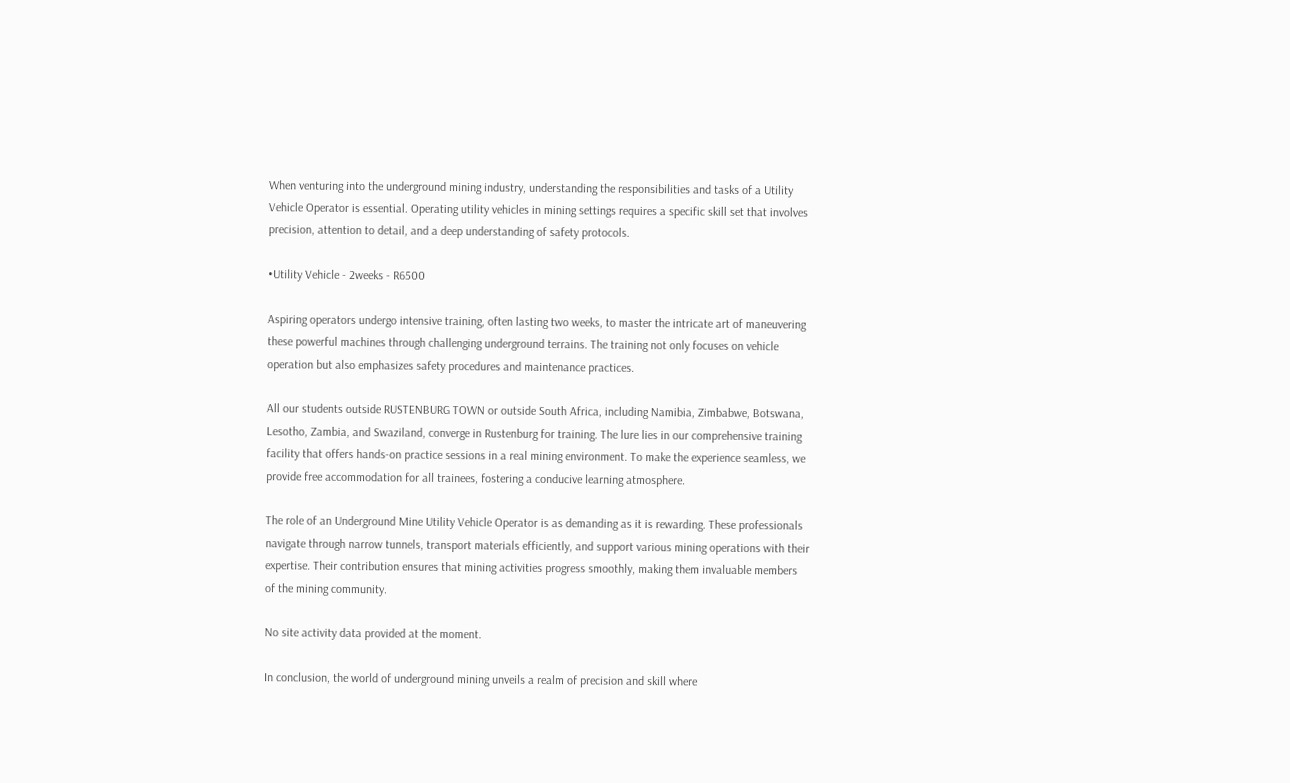When venturing into the underground mining industry, understanding the responsibilities and tasks of a Utility Vehicle Operator is essential. Operating utility vehicles in mining settings requires a specific skill set that involves precision, attention to detail, and a deep understanding of safety protocols.

•Utility Vehicle - 2weeks - R6500

Aspiring operators undergo intensive training, often lasting two weeks, to master the intricate art of maneuvering these powerful machines through challenging underground terrains. The training not only focuses on vehicle operation but also emphasizes safety procedures and maintenance practices.

All our students outside RUSTENBURG TOWN or outside South Africa, including Namibia, Zimbabwe, Botswana, Lesotho, Zambia, and Swaziland, converge in Rustenburg for training. The lure lies in our comprehensive training facility that offers hands-on practice sessions in a real mining environment. To make the experience seamless, we provide free accommodation for all trainees, fostering a conducive learning atmosphere.

The role of an Underground Mine Utility Vehicle Operator is as demanding as it is rewarding. These professionals navigate through narrow tunnels, transport materials efficiently, and support various mining operations with their expertise. Their contribution ensures that mining activities progress smoothly, making them invaluable members of the mining community.

No site activity data provided at the moment.

In conclusion, the world of underground mining unveils a realm of precision and skill where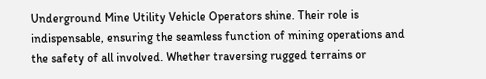Underground Mine Utility Vehicle Operators shine. Their role is indispensable, ensuring the seamless function of mining operations and the safety of all involved. Whether traversing rugged terrains or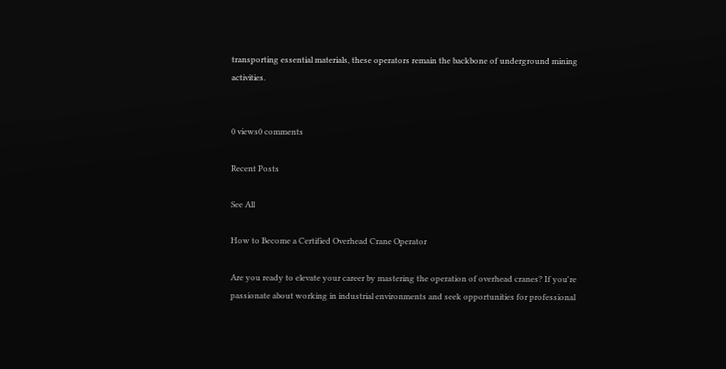transporting essential materials, these operators remain the backbone of underground mining activities.


0 views0 comments

Recent Posts

See All

How to Become a Certified Overhead Crane Operator

Are you ready to elevate your career by mastering the operation of overhead cranes? If you're passionate about working in industrial environments and seek opportunities for professional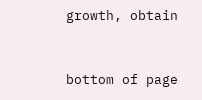growth, obtain


bottom of page